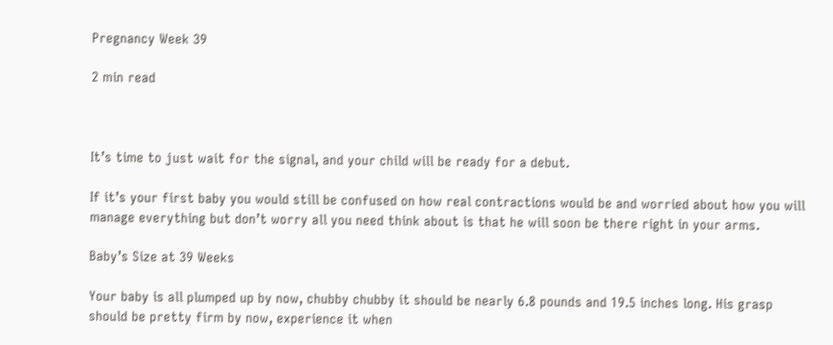Pregnancy Week 39

2 min read



It’s time to just wait for the signal, and your child will be ready for a debut.

If it’s your first baby you would still be confused on how real contractions would be and worried about how you will manage everything but don’t worry all you need think about is that he will soon be there right in your arms.

Baby’s Size at 39 Weeks

Your baby is all plumped up by now, chubby chubby it should be nearly 6.8 pounds and 19.5 inches long. His grasp should be pretty firm by now, experience it when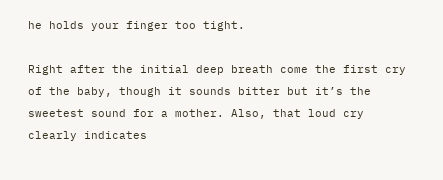he holds your finger too tight.

Right after the initial deep breath come the first cry of the baby, though it sounds bitter but it’s the sweetest sound for a mother. Also, that loud cry clearly indicates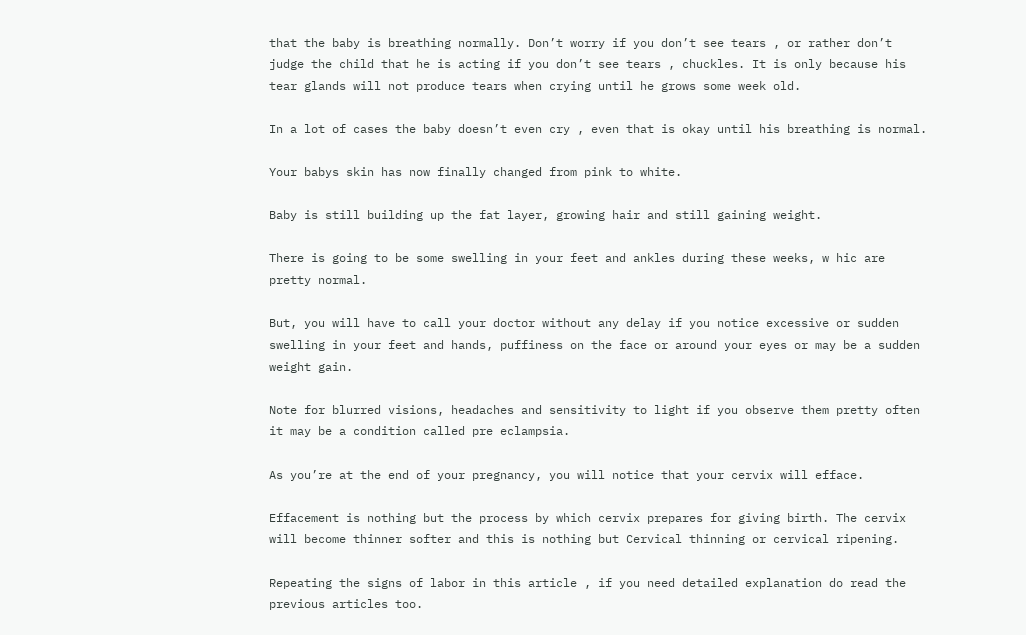that the baby is breathing normally. Don’t worry if you don’t see tears , or rather don’t judge the child that he is acting if you don’t see tears , chuckles. It is only because his tear glands will not produce tears when crying until he grows some week old.

In a lot of cases the baby doesn’t even cry , even that is okay until his breathing is normal.

Your babys skin has now finally changed from pink to white.

Baby is still building up the fat layer, growing hair and still gaining weight.

There is going to be some swelling in your feet and ankles during these weeks, w hic are pretty normal.

But, you will have to call your doctor without any delay if you notice excessive or sudden swelling in your feet and hands, puffiness on the face or around your eyes or may be a sudden weight gain.

Note for blurred visions, headaches and sensitivity to light if you observe them pretty often it may be a condition called pre eclampsia.

As you’re at the end of your pregnancy, you will notice that your cervix will efface.

Effacement is nothing but the process by which cervix prepares for giving birth. The cervix will become thinner softer and this is nothing but Cervical thinning or cervical ripening.

Repeating the signs of labor in this article , if you need detailed explanation do read the previous articles too.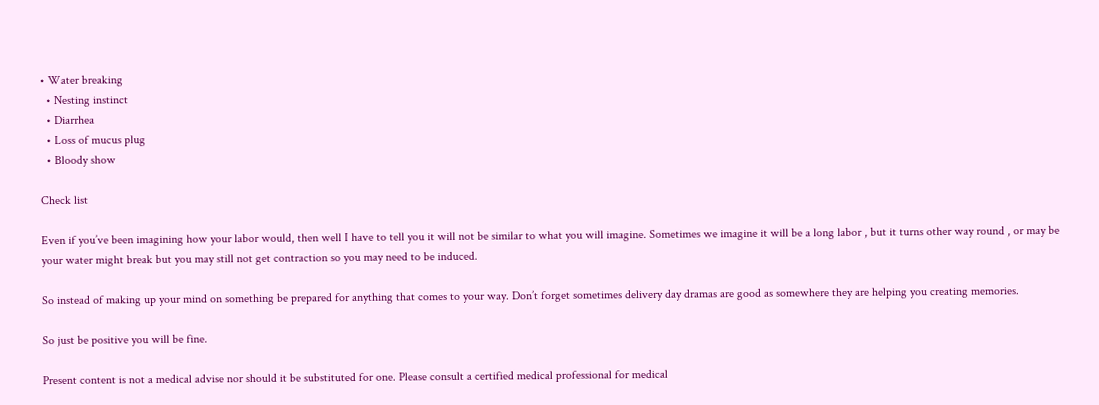• Water breaking
  • Nesting instinct
  • Diarrhea
  • Loss of mucus plug
  • Bloody show

Check list

Even if you’ve been imagining how your labor would, then well I have to tell you it will not be similar to what you will imagine. Sometimes we imagine it will be a long labor , but it turns other way round , or may be your water might break but you may still not get contraction so you may need to be induced.

So instead of making up your mind on something be prepared for anything that comes to your way. Don’t forget sometimes delivery day dramas are good as somewhere they are helping you creating memories.

So just be positive you will be fine.

Present content is not a medical advise nor should it be substituted for one. Please consult a certified medical professional for medical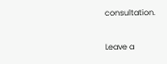consultation.

Leave a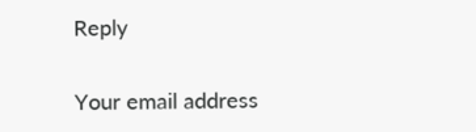Reply

Your email address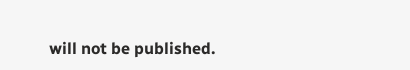will not be published.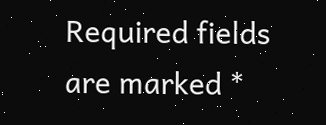Required fields are marked *